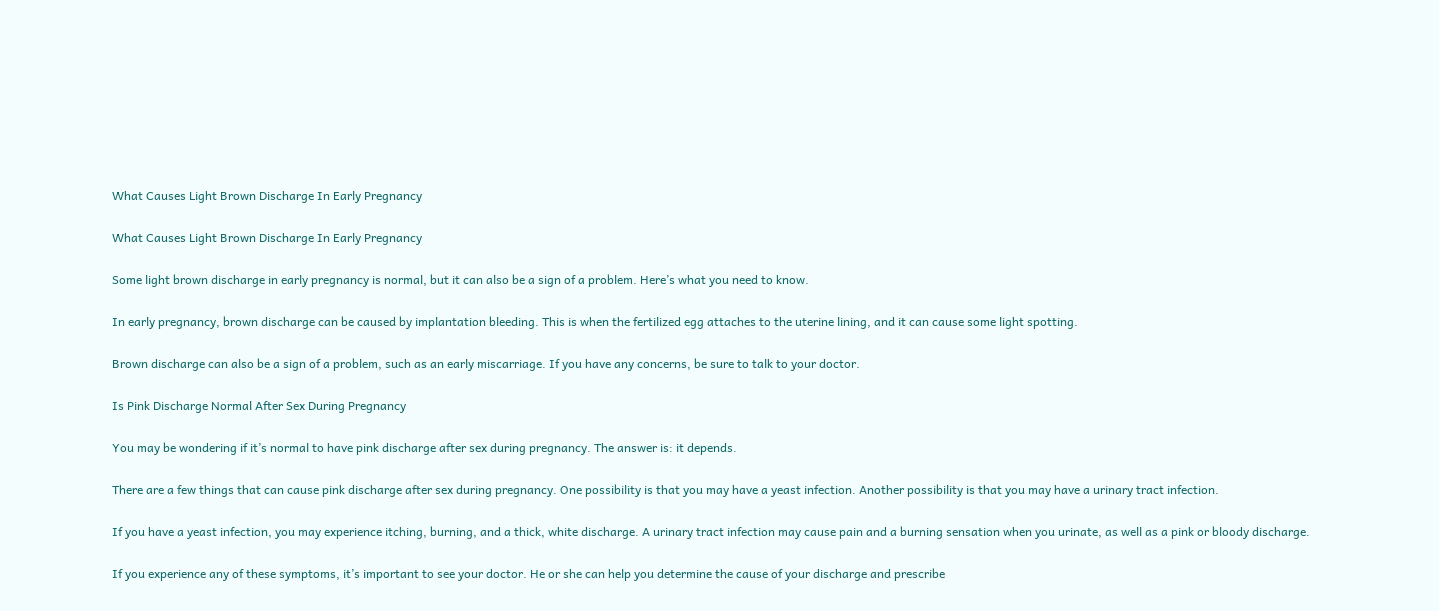What Causes Light Brown Discharge In Early Pregnancy

What Causes Light Brown Discharge In Early Pregnancy

Some light brown discharge in early pregnancy is normal, but it can also be a sign of a problem. Here’s what you need to know.

In early pregnancy, brown discharge can be caused by implantation bleeding. This is when the fertilized egg attaches to the uterine lining, and it can cause some light spotting.

Brown discharge can also be a sign of a problem, such as an early miscarriage. If you have any concerns, be sure to talk to your doctor.

Is Pink Discharge Normal After Sex During Pregnancy

You may be wondering if it’s normal to have pink discharge after sex during pregnancy. The answer is: it depends.

There are a few things that can cause pink discharge after sex during pregnancy. One possibility is that you may have a yeast infection. Another possibility is that you may have a urinary tract infection.

If you have a yeast infection, you may experience itching, burning, and a thick, white discharge. A urinary tract infection may cause pain and a burning sensation when you urinate, as well as a pink or bloody discharge.

If you experience any of these symptoms, it’s important to see your doctor. He or she can help you determine the cause of your discharge and prescribe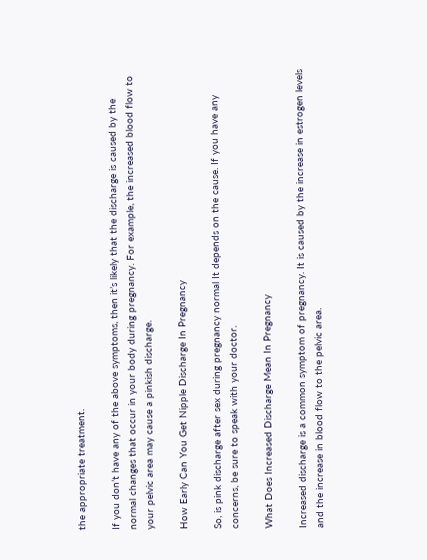the appropriate treatment.

If you don’t have any of the above symptoms, then it’s likely that the discharge is caused by the normal changes that occur in your body during pregnancy. For example, the increased blood flow to your pelvic area may cause a pinkish discharge.

How Early Can You Get Nipple Discharge In Pregnancy

So, is pink discharge after sex during pregnancy normal It depends on the cause. If you have any concerns, be sure to speak with your doctor.

What Does Increased Discharge Mean In Pregnancy

Increased discharge is a common symptom of pregnancy. It is caused by the increase in estrogen levels and the increase in blood flow to the pelvic area.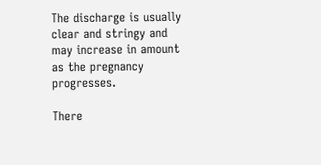The discharge is usually clear and stringy and may increase in amount as the pregnancy progresses.

There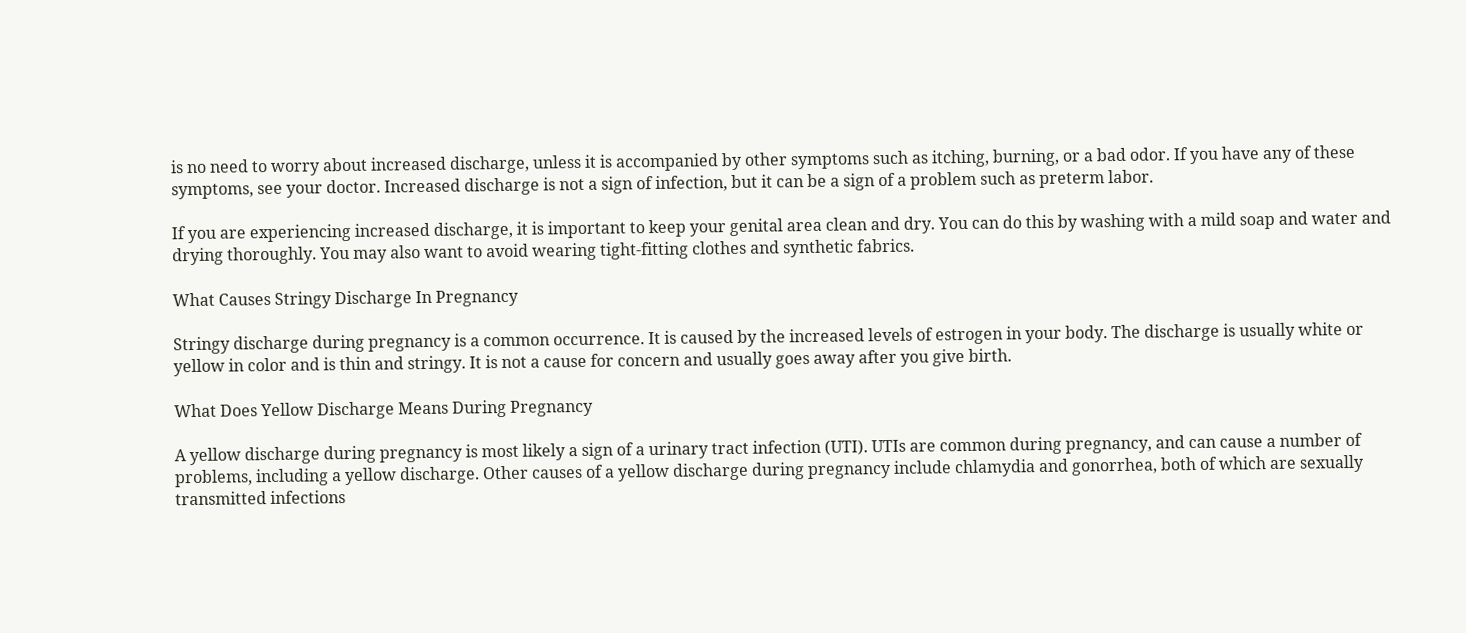is no need to worry about increased discharge, unless it is accompanied by other symptoms such as itching, burning, or a bad odor. If you have any of these symptoms, see your doctor. Increased discharge is not a sign of infection, but it can be a sign of a problem such as preterm labor.

If you are experiencing increased discharge, it is important to keep your genital area clean and dry. You can do this by washing with a mild soap and water and drying thoroughly. You may also want to avoid wearing tight-fitting clothes and synthetic fabrics.

What Causes Stringy Discharge In Pregnancy

Stringy discharge during pregnancy is a common occurrence. It is caused by the increased levels of estrogen in your body. The discharge is usually white or yellow in color and is thin and stringy. It is not a cause for concern and usually goes away after you give birth.

What Does Yellow Discharge Means During Pregnancy

A yellow discharge during pregnancy is most likely a sign of a urinary tract infection (UTI). UTIs are common during pregnancy, and can cause a number of problems, including a yellow discharge. Other causes of a yellow discharge during pregnancy include chlamydia and gonorrhea, both of which are sexually transmitted infections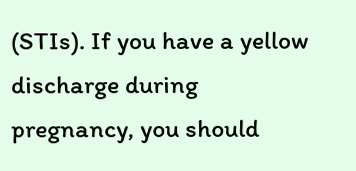(STIs). If you have a yellow discharge during pregnancy, you should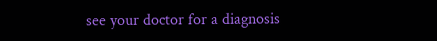see your doctor for a diagnosis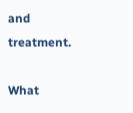and treatment.

What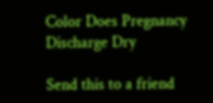Color Does Pregnancy Discharge Dry

Send this to a friend